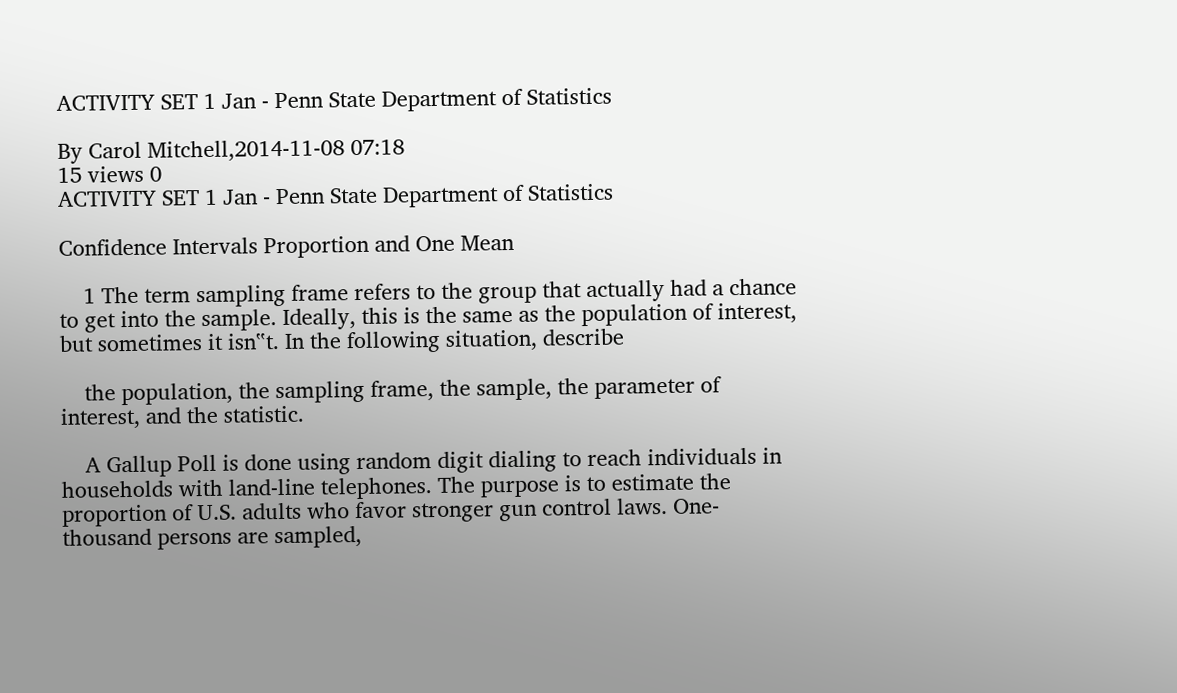ACTIVITY SET 1 Jan - Penn State Department of Statistics

By Carol Mitchell,2014-11-08 07:18
15 views 0
ACTIVITY SET 1 Jan - Penn State Department of Statistics

Confidence Intervals Proportion and One Mean

    1 The term sampling frame refers to the group that actually had a chance to get into the sample. Ideally, this is the same as the population of interest, but sometimes it isn‟t. In the following situation, describe

    the population, the sampling frame, the sample, the parameter of interest, and the statistic.

    A Gallup Poll is done using random digit dialing to reach individuals in households with land-line telephones. The purpose is to estimate the proportion of U.S. adults who favor stronger gun control laws. One-thousand persons are sampled,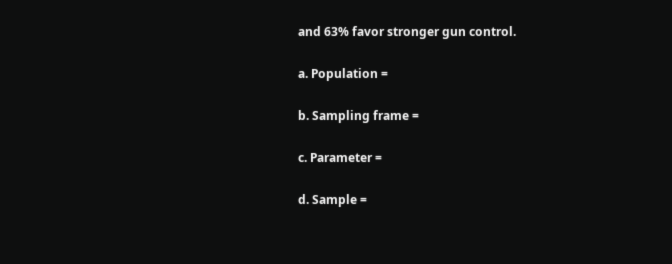and 63% favor stronger gun control.

a. Population =

b. Sampling frame =

c. Parameter =

d. Sample =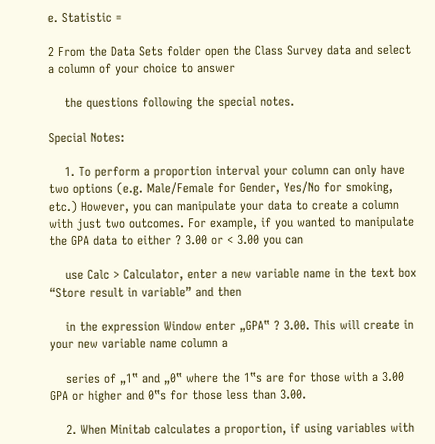e. Statistic =

2 From the Data Sets folder open the Class Survey data and select a column of your choice to answer

    the questions following the special notes.

Special Notes:

    1. To perform a proportion interval your column can only have two options (e.g. Male/Female for Gender, Yes/No for smoking, etc.) However, you can manipulate your data to create a column with just two outcomes. For example, if you wanted to manipulate the GPA data to either ? 3.00 or < 3.00 you can

    use Calc > Calculator, enter a new variable name in the text box “Store result in variable” and then

    in the expression Window enter „GPA‟ ? 3.00. This will create in your new variable name column a

    series of „1‟ and „0‟ where the 1‟s are for those with a 3.00 GPA or higher and 0‟s for those less than 3.00.

    2. When Minitab calculates a proportion, if using variables with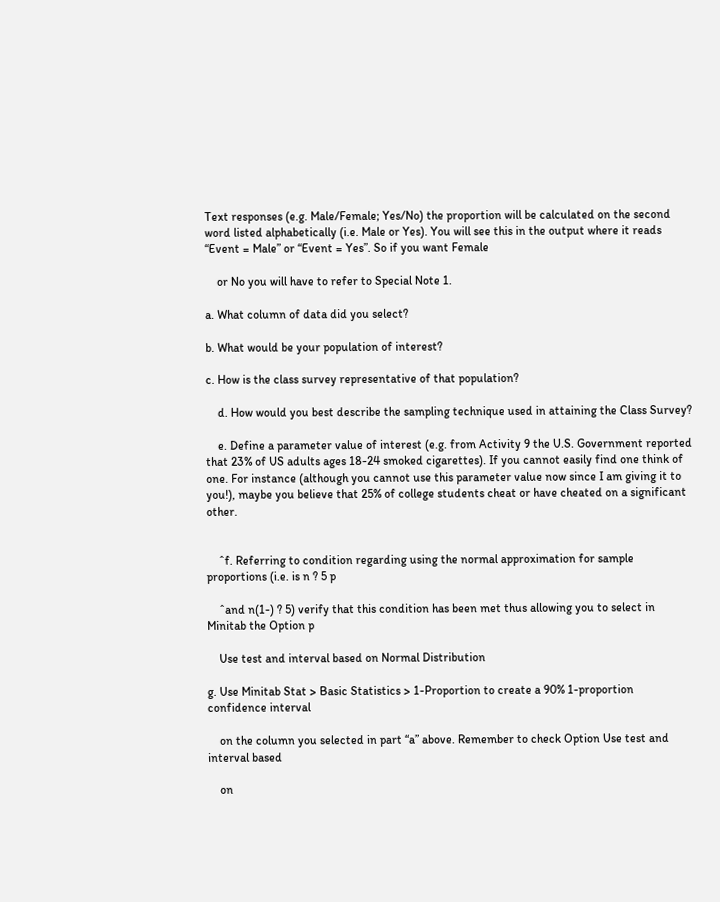Text responses (e.g. Male/Female; Yes/No) the proportion will be calculated on the second word listed alphabetically (i.e. Male or Yes). You will see this in the output where it reads “Event = Male” or “Event = Yes”. So if you want Female

    or No you will have to refer to Special Note 1.

a. What column of data did you select?

b. What would be your population of interest?

c. How is the class survey representative of that population?

    d. How would you best describe the sampling technique used in attaining the Class Survey?

    e. Define a parameter value of interest (e.g. from Activity 9 the U.S. Government reported that 23% of US adults ages 18-24 smoked cigarettes). If you cannot easily find one think of one. For instance (although you cannot use this parameter value now since I am giving it to you!), maybe you believe that 25% of college students cheat or have cheated on a significant other.


    ˆf. Referring to condition regarding using the normal approximation for sample proportions (i.e. is n ? 5 p

    ˆand n(1-) ? 5) verify that this condition has been met thus allowing you to select in Minitab the Option p

    Use test and interval based on Normal Distribution

g. Use Minitab Stat > Basic Statistics > 1-Proportion to create a 90% 1-proportion confidence interval

    on the column you selected in part “a” above. Remember to check Option Use test and interval based

    on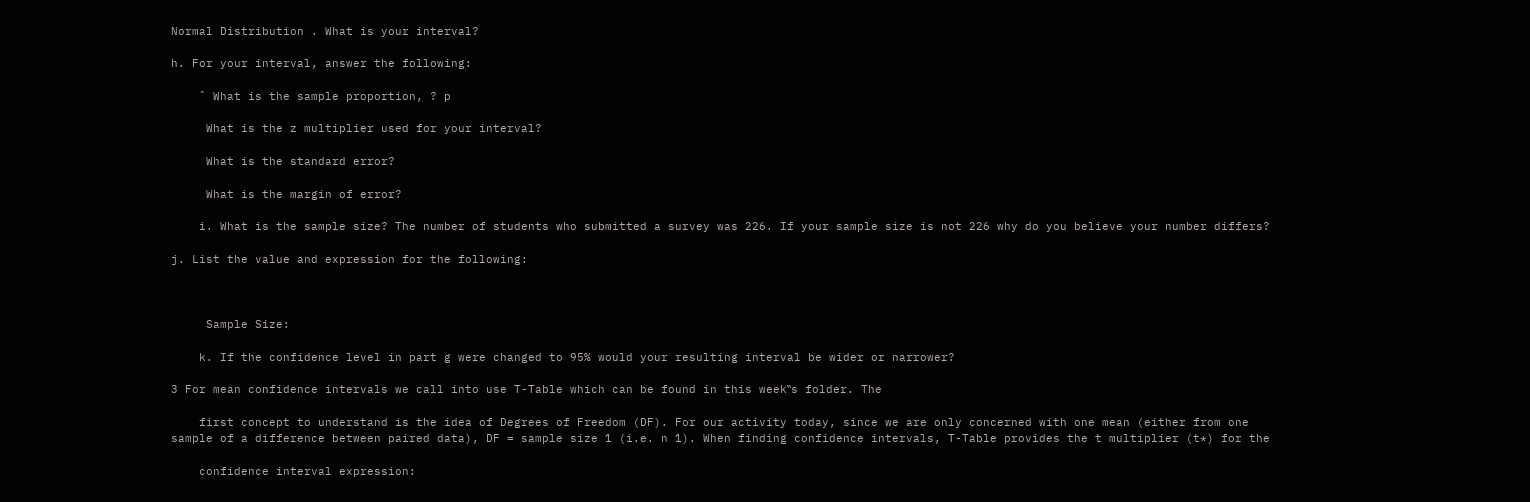Normal Distribution . What is your interval?

h. For your interval, answer the following:

    ˆ What is the sample proportion, ? p

     What is the z multiplier used for your interval?

     What is the standard error?

     What is the margin of error?

    i. What is the sample size? The number of students who submitted a survey was 226. If your sample size is not 226 why do you believe your number differs?

j. List the value and expression for the following:



     Sample Size:

    k. If the confidence level in part g were changed to 95% would your resulting interval be wider or narrower?

3 For mean confidence intervals we call into use T-Table which can be found in this week‟s folder. The

    first concept to understand is the idea of Degrees of Freedom (DF). For our activity today, since we are only concerned with one mean (either from one sample of a difference between paired data), DF = sample size 1 (i.e. n 1). When finding confidence intervals, T-Table provides the t multiplier (t*) for the

    confidence interval expression: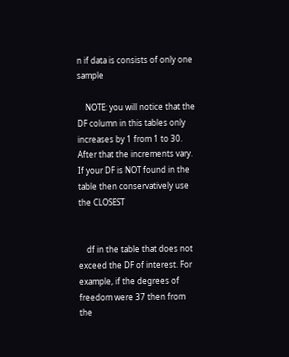n if data is consists of only one sample

    NOTE: you will notice that the DF column in this tables only increases by 1 from 1 to 30. After that the increments vary. If your DF is NOT found in the table then conservatively use the CLOSEST


    df in the table that does not exceed the DF of interest. For example, if the degrees of freedom were 37 then from the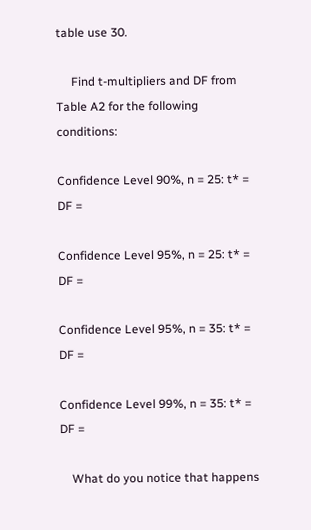table use 30.

     Find t-multipliers and DF from Table A2 for the following conditions:

Confidence Level 90%, n = 25: t* = DF =

Confidence Level 95%, n = 25: t* = DF =

Confidence Level 95%, n = 35: t* = DF =

Confidence Level 99%, n = 35: t* = DF =

    What do you notice that happens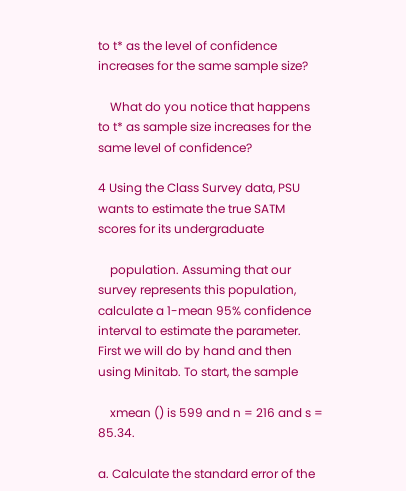to t* as the level of confidence increases for the same sample size?

    What do you notice that happens to t* as sample size increases for the same level of confidence?

4 Using the Class Survey data, PSU wants to estimate the true SATM scores for its undergraduate

    population. Assuming that our survey represents this population, calculate a 1-mean 95% confidence interval to estimate the parameter. First we will do by hand and then using Minitab. To start, the sample

    xmean () is 599 and n = 216 and s = 85.34.

a. Calculate the standard error of the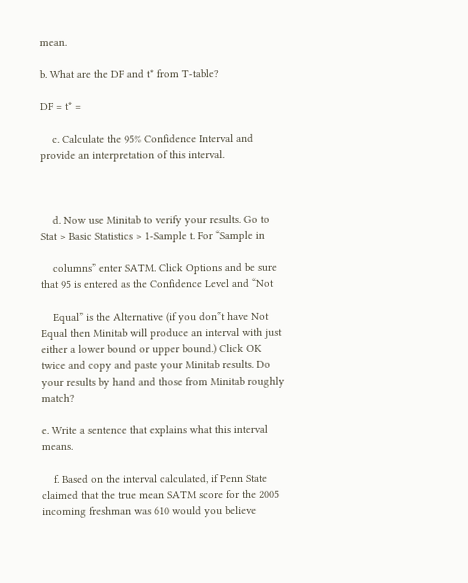mean.

b. What are the DF and t* from T-table?

DF = t* =

    c. Calculate the 95% Confidence Interval and provide an interpretation of this interval.



    d. Now use Minitab to verify your results. Go to Stat > Basic Statistics > 1-Sample t. For “Sample in

    columns” enter SATM. Click Options and be sure that 95 is entered as the Confidence Level and “Not

    Equal” is the Alternative (if you don‟t have Not Equal then Minitab will produce an interval with just either a lower bound or upper bound.) Click OK twice and copy and paste your Minitab results. Do your results by hand and those from Minitab roughly match?

e. Write a sentence that explains what this interval means.

    f. Based on the interval calculated, if Penn State claimed that the true mean SATM score for the 2005 incoming freshman was 610 would you believe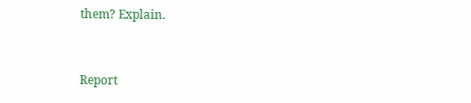them? Explain.


Report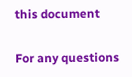this document

For any questions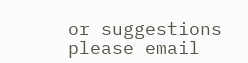or suggestions please email